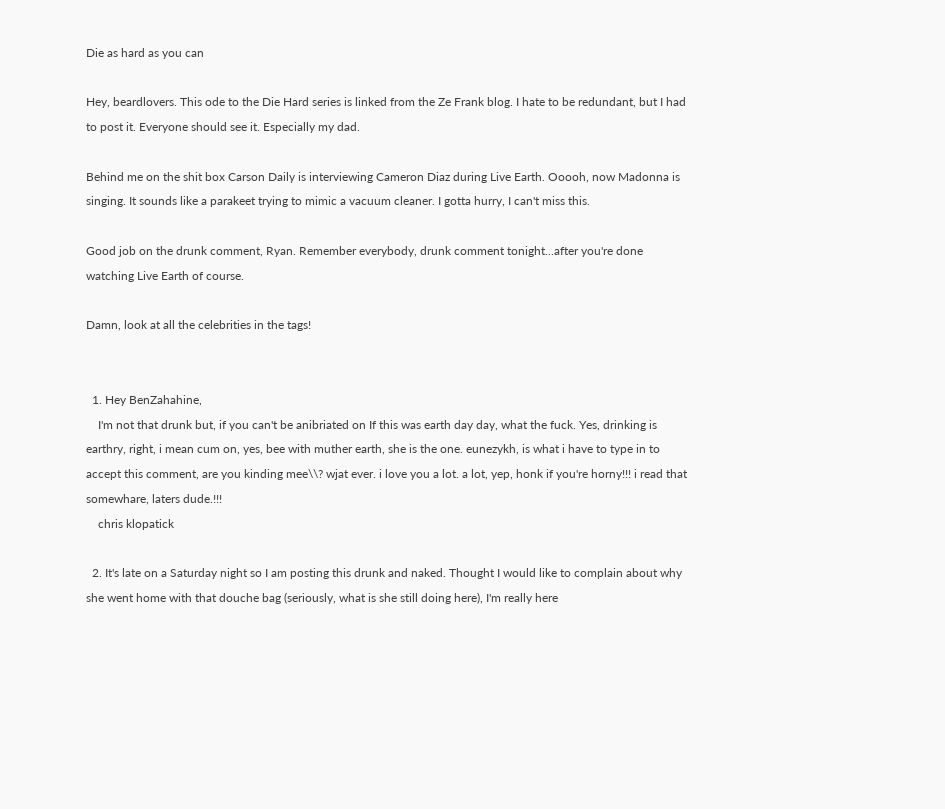Die as hard as you can

Hey, beardlovers. This ode to the Die Hard series is linked from the Ze Frank blog. I hate to be redundant, but I had to post it. Everyone should see it. Especially my dad.

Behind me on the shit box Carson Daily is interviewing Cameron Diaz during Live Earth. Ooooh, now Madonna is singing. It sounds like a parakeet trying to mimic a vacuum cleaner. I gotta hurry, I can't miss this.

Good job on the drunk comment, Ryan. Remember everybody, drunk comment tonight...after you're done watching Live Earth of course.

Damn, look at all the celebrities in the tags!


  1. Hey BenZahahine,
    I'm not that drunk but, if you can't be anibriated on If this was earth day day, what the fuck. Yes, drinking is earthry, right, i mean cum on, yes, bee with muther earth, she is the one. eunezykh, is what i have to type in to accept this comment, are you kinding mee\\? wjat ever. i love you a lot. a lot, yep, honk if you're horny!!! i read that somewhare, laters dude.!!!
    chris klopatick

  2. It's late on a Saturday night so I am posting this drunk and naked. Thought I would like to complain about why she went home with that douche bag (seriously, what is she still doing here), I'm really here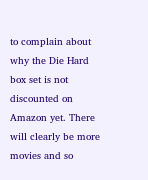to complain about why the Die Hard box set is not discounted on Amazon yet. There will clearly be more movies and so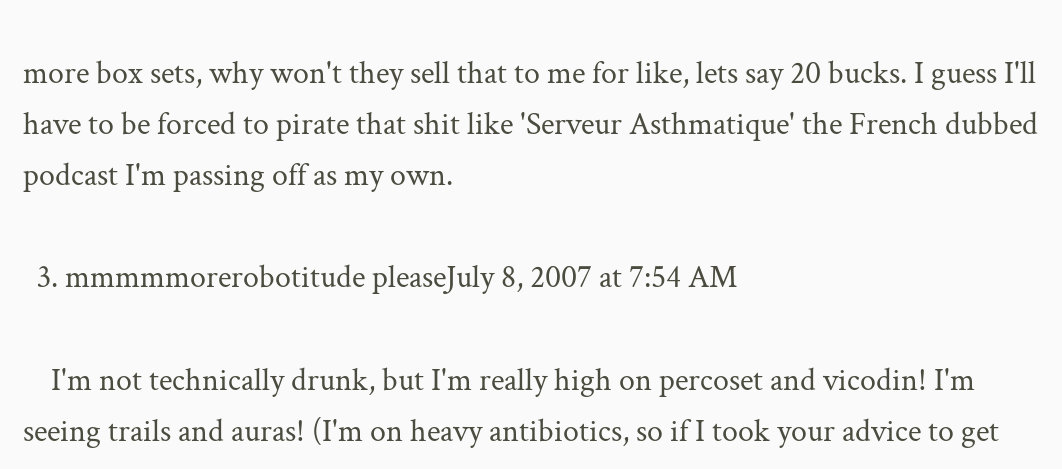more box sets, why won't they sell that to me for like, lets say 20 bucks. I guess I'll have to be forced to pirate that shit like 'Serveur Asthmatique' the French dubbed podcast I'm passing off as my own.

  3. mmmmmorerobotitude pleaseJuly 8, 2007 at 7:54 AM

    I'm not technically drunk, but I'm really high on percoset and vicodin! I'm seeing trails and auras! (I'm on heavy antibiotics, so if I took your advice to get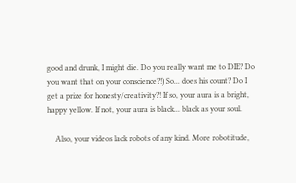good and drunk, I might die. Do you really want me to DIE? Do you want that on your conscience?!) So... does his count? Do I get a prize for honesty/creativity?! If so, your aura is a bright, happy yellow. If not, your aura is black... black as your soul.

    Also, your videos lack robots of any kind. More robotitude,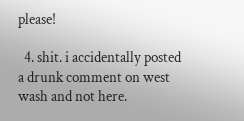please!

  4. shit. i accidentally posted a drunk comment on west wash and not here.